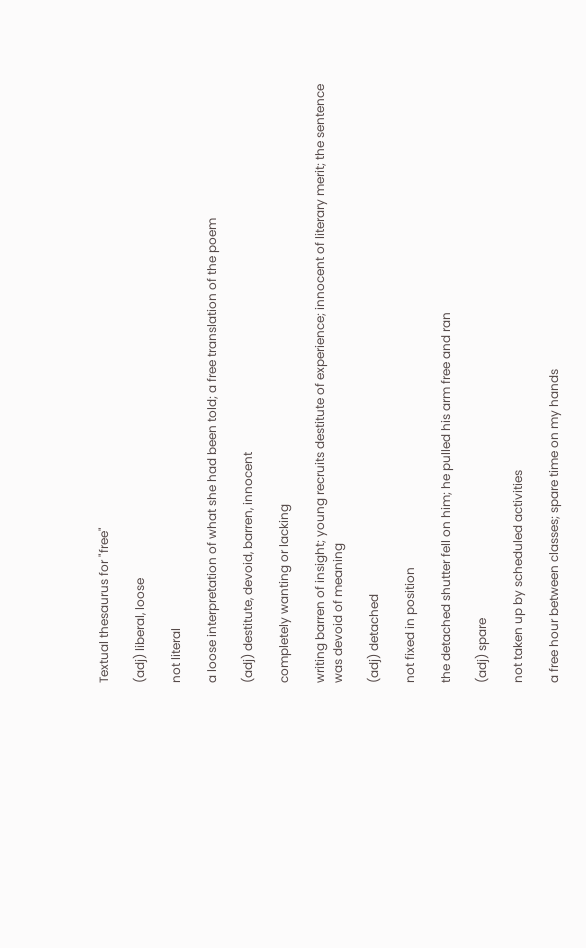Textual thesaurus for "free"

(adj) liberal, loose

not literal

a loose interpretation of what she had been told; a free translation of the poem

(adj) destitute, devoid, barren, innocent

completely wanting or lacking

writing barren of insight; young recruits destitute of experience; innocent of literary merit; the sentence was devoid of meaning

(adj) detached

not fixed in position

the detached shutter fell on him; he pulled his arm free and ran

(adj) spare

not taken up by scheduled activities

a free hour between classes; spare time on my hands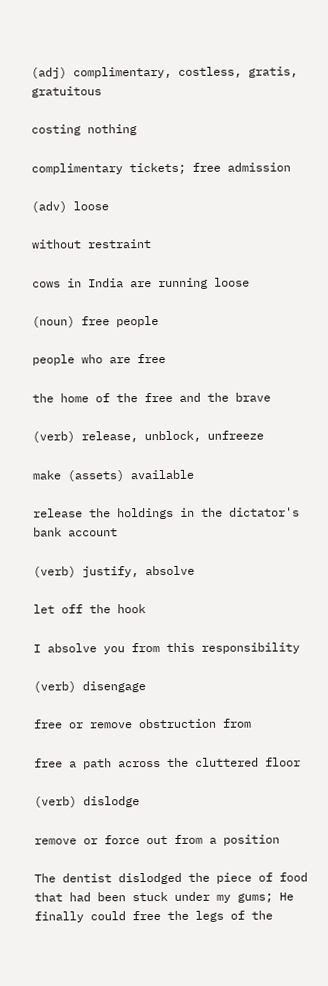(adj) complimentary, costless, gratis, gratuitous

costing nothing

complimentary tickets; free admission

(adv) loose

without restraint

cows in India are running loose

(noun) free people

people who are free

the home of the free and the brave

(verb) release, unblock, unfreeze

make (assets) available

release the holdings in the dictator's bank account

(verb) justify, absolve

let off the hook

I absolve you from this responsibility

(verb) disengage

free or remove obstruction from

free a path across the cluttered floor

(verb) dislodge

remove or force out from a position

The dentist dislodged the piece of food that had been stuck under my gums; He finally could free the legs of the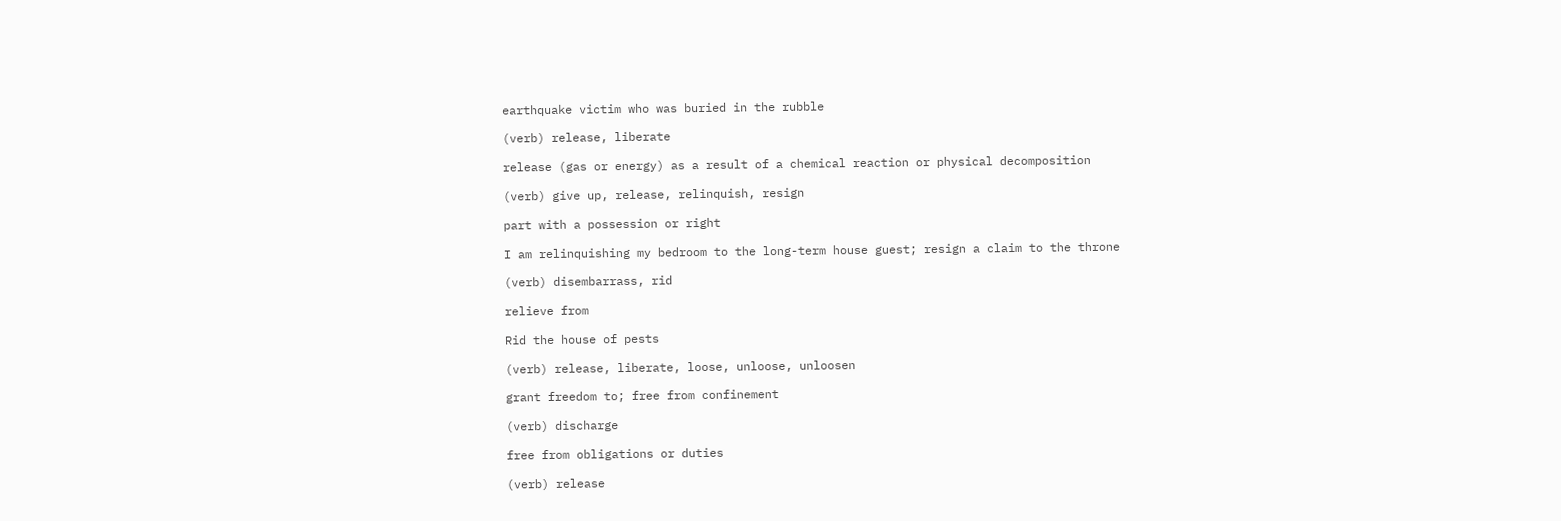earthquake victim who was buried in the rubble

(verb) release, liberate

release (gas or energy) as a result of a chemical reaction or physical decomposition

(verb) give up, release, relinquish, resign

part with a possession or right

I am relinquishing my bedroom to the long-term house guest; resign a claim to the throne

(verb) disembarrass, rid

relieve from

Rid the house of pests

(verb) release, liberate, loose, unloose, unloosen

grant freedom to; free from confinement

(verb) discharge

free from obligations or duties

(verb) release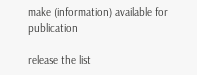make (information) available for publication

release the list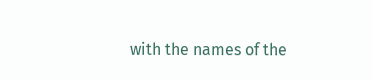with the names of the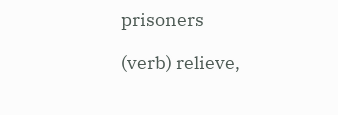prisoners

(verb) relieve,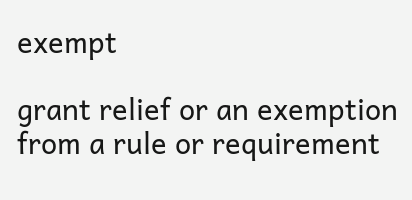exempt

grant relief or an exemption from a rule or requirement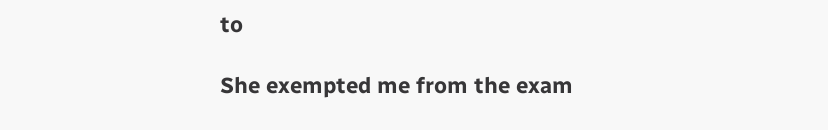to

She exempted me from the exam